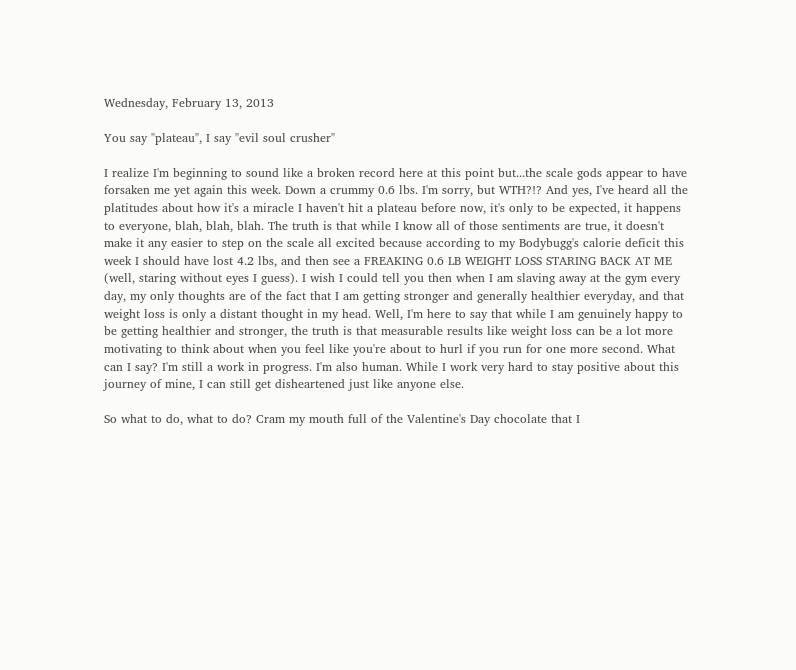Wednesday, February 13, 2013

You say "plateau", I say "evil soul crusher"

I realize I'm beginning to sound like a broken record here at this point but...the scale gods appear to have forsaken me yet again this week. Down a crummy 0.6 lbs. I'm sorry, but WTH?!? And yes, I've heard all the platitudes about how it's a miracle I haven't hit a plateau before now, it's only to be expected, it happens to everyone, blah, blah, blah. The truth is that while I know all of those sentiments are true, it doesn't make it any easier to step on the scale all excited because according to my Bodybugg's calorie deficit this week I should have lost 4.2 lbs, and then see a FREAKING 0.6 LB WEIGHT LOSS STARING BACK AT ME (well, staring without eyes I guess). I wish I could tell you then when I am slaving away at the gym every day, my only thoughts are of the fact that I am getting stronger and generally healthier everyday, and that weight loss is only a distant thought in my head. Well, I'm here to say that while I am genuinely happy to be getting healthier and stronger, the truth is that measurable results like weight loss can be a lot more motivating to think about when you feel like you're about to hurl if you run for one more second. What can I say? I'm still a work in progress. I'm also human. While I work very hard to stay positive about this journey of mine, I can still get disheartened just like anyone else.

So what to do, what to do? Cram my mouth full of the Valentine's Day chocolate that I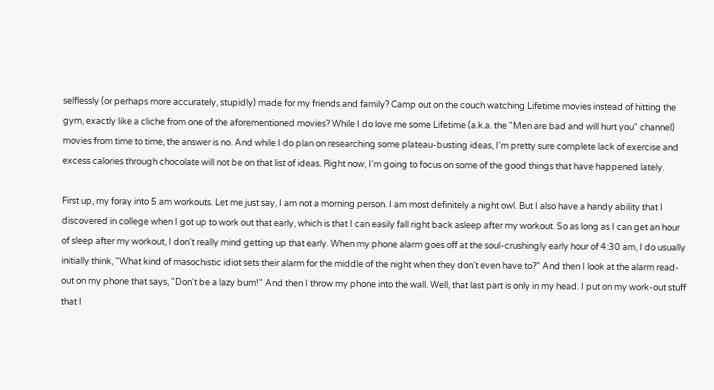selflessly (or perhaps more accurately, stupidly) made for my friends and family? Camp out on the couch watching Lifetime movies instead of hitting the gym, exactly like a cliche from one of the aforementioned movies? While I do love me some Lifetime (a.k.a. the "Men are bad and will hurt you" channel) movies from time to time, the answer is no. And while I do plan on researching some plateau-busting ideas, I'm pretty sure complete lack of exercise and excess calories through chocolate will not be on that list of ideas. Right now, I'm going to focus on some of the good things that have happened lately.

First up, my foray into 5 am workouts. Let me just say, I am not a morning person. I am most definitely a night owl. But I also have a handy ability that I discovered in college when I got up to work out that early, which is that I can easily fall right back asleep after my workout. So as long as I can get an hour of sleep after my workout, I don't really mind getting up that early. When my phone alarm goes off at the soul-crushingly early hour of 4:30 am, I do usually initially think, "What kind of masochistic idiot sets their alarm for the middle of the night when they don't even have to?" And then I look at the alarm read-out on my phone that says, "Don't be a lazy bum!" And then I throw my phone into the wall. Well, that last part is only in my head. I put on my work-out stuff that I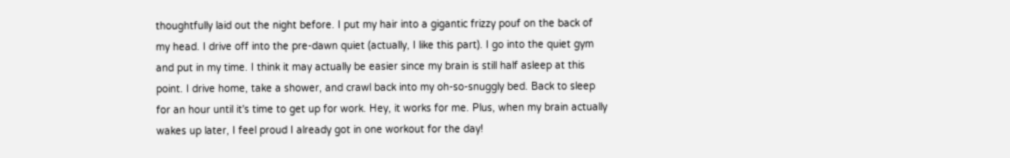thoughtfully laid out the night before. I put my hair into a gigantic frizzy pouf on the back of my head. I drive off into the pre-dawn quiet (actually, I like this part). I go into the quiet gym and put in my time. I think it may actually be easier since my brain is still half asleep at this point. I drive home, take a shower, and crawl back into my oh-so-snuggly bed. Back to sleep for an hour until it's time to get up for work. Hey, it works for me. Plus, when my brain actually wakes up later, I feel proud I already got in one workout for the day!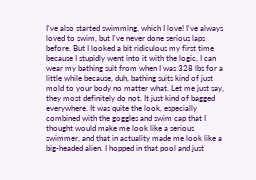I've also started swimming, which I love! I've always loved to swim, but I've never done serious laps before. But I looked a bit ridiculous my first time because I stupidly went into it with the logic, I can wear my bathing suit from when I was 328 lbs for a little while because, duh, bathing suits kind of just mold to your body no matter what. Let me just say, they most definitely do not. It just kind of bagged everywhere. It was quite the look, especially combined with the goggles and swim cap that I thought would make me look like a serious swimmer, and that in actuality made me look like a big-headed alien. I hopped in that pool and just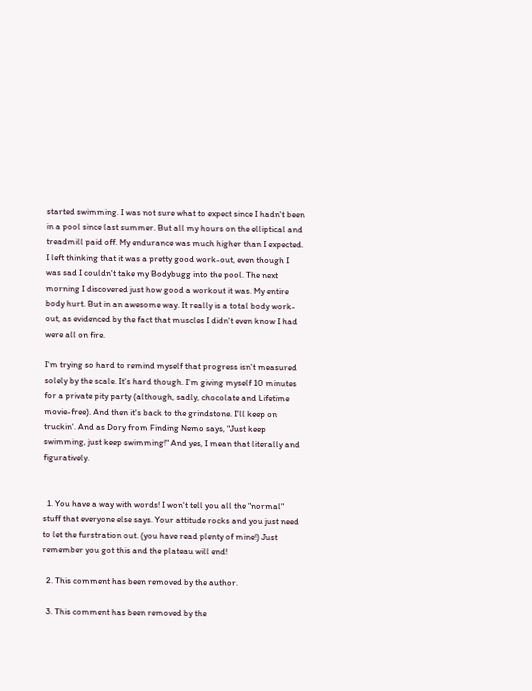started swimming. I was not sure what to expect since I hadn't been in a pool since last summer. But all my hours on the elliptical and treadmill paid off. My endurance was much higher than I expected. I left thinking that it was a pretty good work-out, even though I was sad I couldn't take my Bodybugg into the pool. The next morning I discovered just how good a workout it was. My entire body hurt. But in an awesome way. It really is a total body work-out, as evidenced by the fact that muscles I didn't even know I had were all on fire.

I'm trying so hard to remind myself that progress isn't measured solely by the scale. It's hard though. I'm giving myself 10 minutes for a private pity party (although, sadly, chocolate and Lifetime movie-free). And then it's back to the grindstone. I'll keep on truckin'. And as Dory from Finding Nemo says, "Just keep swimming, just keep swimming!" And yes, I mean that literally and figuratively.


  1. You have a way with words! I won't tell you all the "normal" stuff that everyone else says. Your attitude rocks and you just need to let the furstration out. (you have read plenty of mine!) Just remember you got this and the plateau will end!

  2. This comment has been removed by the author.

  3. This comment has been removed by the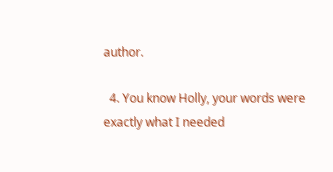author.

  4. You know Holly, your words were exactly what I needed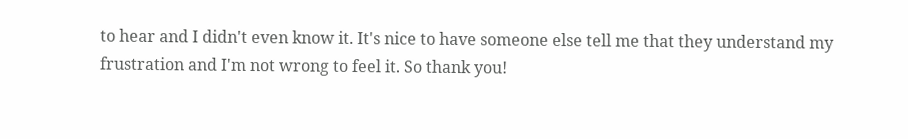to hear and I didn't even know it. It's nice to have someone else tell me that they understand my frustration and I'm not wrong to feel it. So thank you!